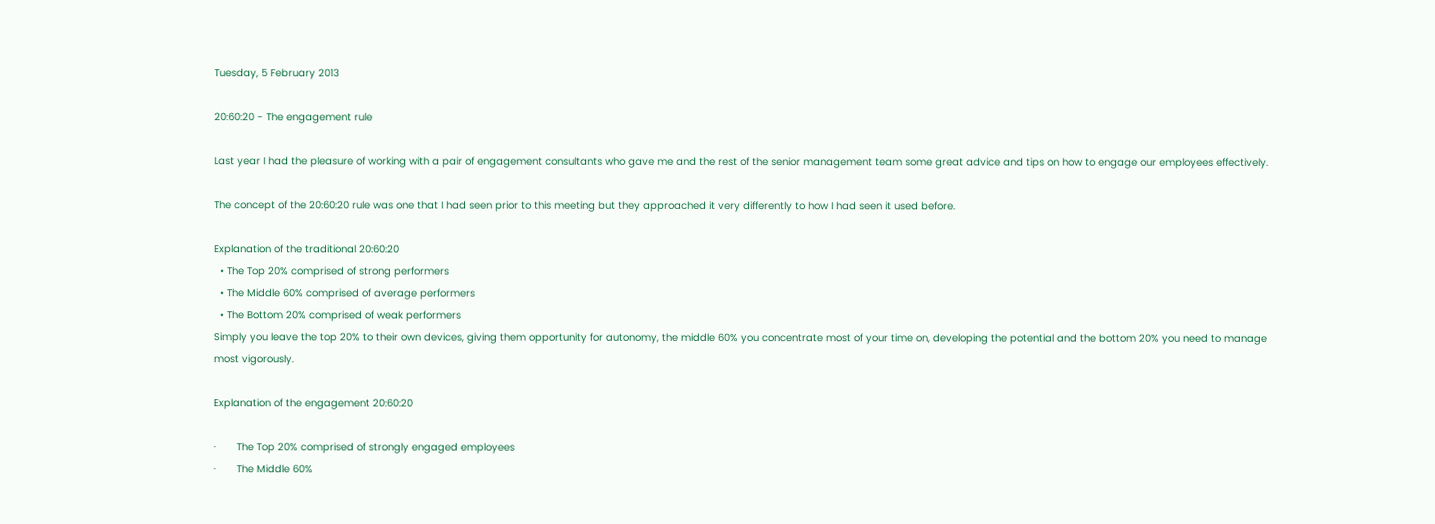Tuesday, 5 February 2013

20:60:20 - The engagement rule

Last year I had the pleasure of working with a pair of engagement consultants who gave me and the rest of the senior management team some great advice and tips on how to engage our employees effectively.

The concept of the 20:60:20 rule was one that I had seen prior to this meeting but they approached it very differently to how I had seen it used before.

Explanation of the traditional 20:60:20
  • The Top 20% comprised of strong performers
  • The Middle 60% comprised of average performers
  • The Bottom 20% comprised of weak performers
Simply you leave the top 20% to their own devices, giving them opportunity for autonomy, the middle 60% you concentrate most of your time on, developing the potential and the bottom 20% you need to manage most vigorously.

Explanation of the engagement 20:60:20

·       The Top 20% comprised of strongly engaged employees
·       The Middle 60%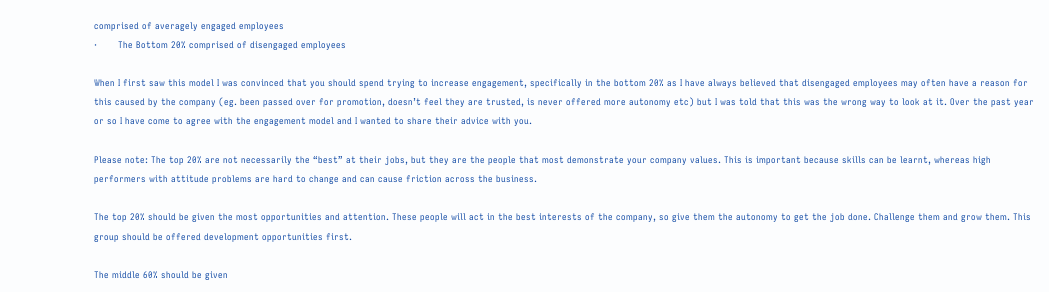comprised of averagely engaged employees
·       The Bottom 20% comprised of disengaged employees

When I first saw this model I was convinced that you should spend trying to increase engagement, specifically in the bottom 20% as I have always believed that disengaged employees may often have a reason for this caused by the company (eg. been passed over for promotion, doesn’t feel they are trusted, is never offered more autonomy etc) but I was told that this was the wrong way to look at it. Over the past year or so I have come to agree with the engagement model and I wanted to share their advice with you.

Please note: The top 20% are not necessarily the “best” at their jobs, but they are the people that most demonstrate your company values. This is important because skills can be learnt, whereas high performers with attitude problems are hard to change and can cause friction across the business.

The top 20% should be given the most opportunities and attention. These people will act in the best interests of the company, so give them the autonomy to get the job done. Challenge them and grow them. This group should be offered development opportunities first.

The middle 60% should be given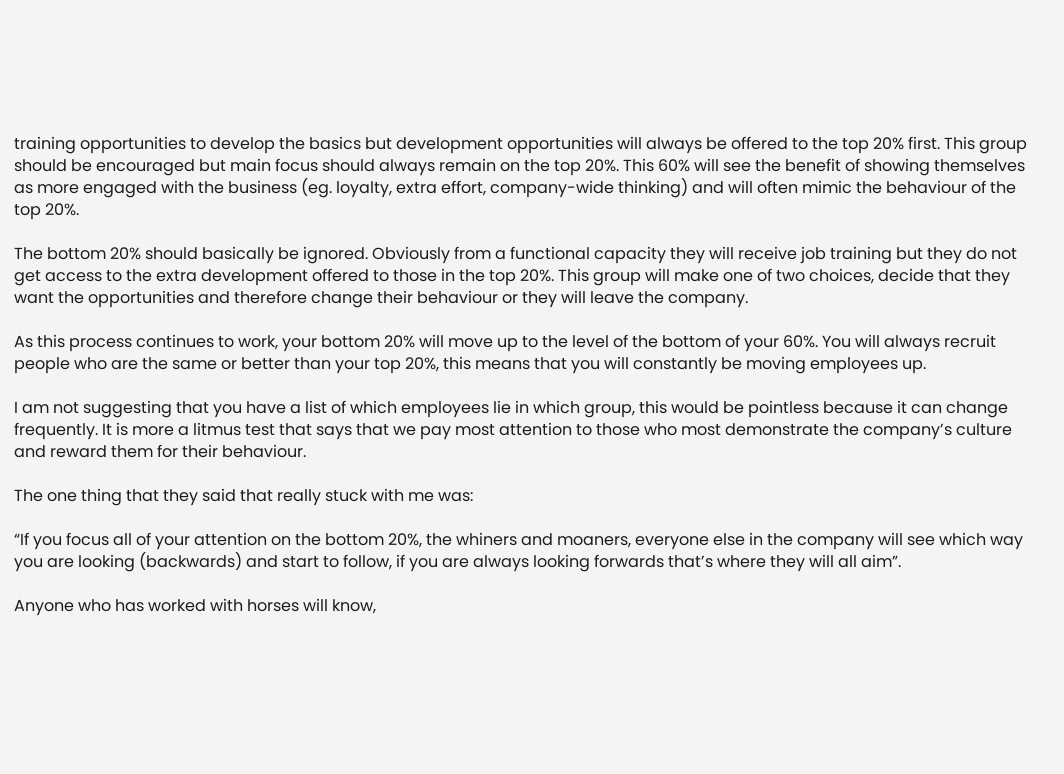training opportunities to develop the basics but development opportunities will always be offered to the top 20% first. This group should be encouraged but main focus should always remain on the top 20%. This 60% will see the benefit of showing themselves as more engaged with the business (eg. loyalty, extra effort, company-wide thinking) and will often mimic the behaviour of the top 20%.

The bottom 20% should basically be ignored. Obviously from a functional capacity they will receive job training but they do not get access to the extra development offered to those in the top 20%. This group will make one of two choices, decide that they want the opportunities and therefore change their behaviour or they will leave the company.

As this process continues to work, your bottom 20% will move up to the level of the bottom of your 60%. You will always recruit people who are the same or better than your top 20%, this means that you will constantly be moving employees up.

I am not suggesting that you have a list of which employees lie in which group, this would be pointless because it can change frequently. It is more a litmus test that says that we pay most attention to those who most demonstrate the company’s culture and reward them for their behaviour.

The one thing that they said that really stuck with me was:

“If you focus all of your attention on the bottom 20%, the whiners and moaners, everyone else in the company will see which way you are looking (backwards) and start to follow, if you are always looking forwards that’s where they will all aim”.

Anyone who has worked with horses will know,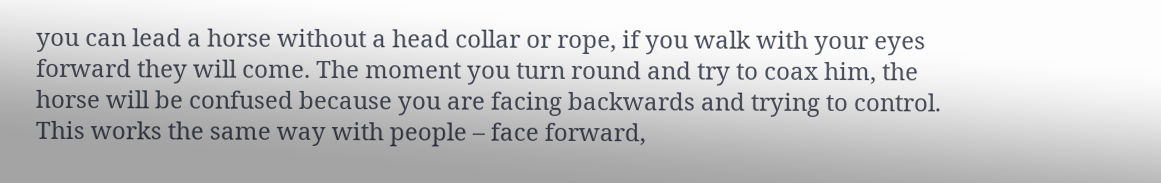you can lead a horse without a head collar or rope, if you walk with your eyes forward they will come. The moment you turn round and try to coax him, the horse will be confused because you are facing backwards and trying to control. This works the same way with people – face forward,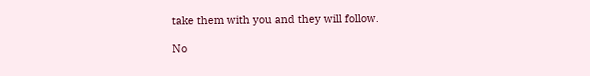take them with you and they will follow.

No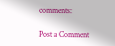comments:

Post a Comment